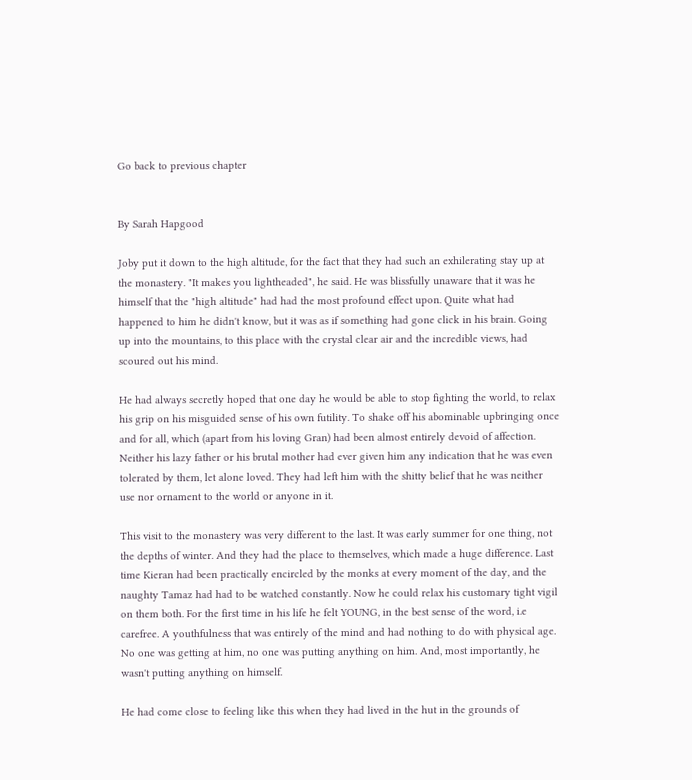Go back to previous chapter


By Sarah Hapgood

Joby put it down to the high altitude, for the fact that they had such an exhilerating stay up at the monastery. "It makes you lightheaded", he said. He was blissfully unaware that it was he himself that the "high altitude" had had the most profound effect upon. Quite what had happened to him he didn't know, but it was as if something had gone click in his brain. Going up into the mountains, to this place with the crystal clear air and the incredible views, had scoured out his mind.

He had always secretly hoped that one day he would be able to stop fighting the world, to relax his grip on his misguided sense of his own futility. To shake off his abominable upbringing once and for all, which (apart from his loving Gran) had been almost entirely devoid of affection. Neither his lazy father or his brutal mother had ever given him any indication that he was even tolerated by them, let alone loved. They had left him with the shitty belief that he was neither use nor ornament to the world or anyone in it.

This visit to the monastery was very different to the last. It was early summer for one thing, not the depths of winter. And they had the place to themselves, which made a huge difference. Last time Kieran had been practically encircled by the monks at every moment of the day, and the naughty Tamaz had had to be watched constantly. Now he could relax his customary tight vigil on them both. For the first time in his life he felt YOUNG, in the best sense of the word, i.e carefree. A youthfulness that was entirely of the mind and had nothing to do with physical age. No one was getting at him, no one was putting anything on him. And, most importantly, he wasn't putting anything on himself.

He had come close to feeling like this when they had lived in the hut in the grounds of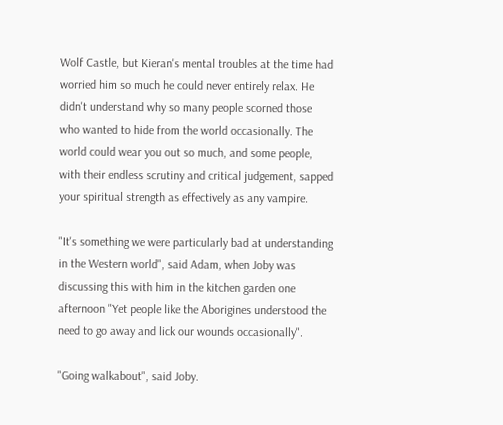Wolf Castle, but Kieran's mental troubles at the time had worried him so much he could never entirely relax. He didn't understand why so many people scorned those who wanted to hide from the world occasionally. The world could wear you out so much, and some people, with their endless scrutiny and critical judgement, sapped your spiritual strength as effectively as any vampire.

"It's something we were particularly bad at understanding in the Western world", said Adam, when Joby was discussing this with him in the kitchen garden one afternoon "Yet people like the Aborigines understood the need to go away and lick our wounds occasionally".

"Going walkabout", said Joby.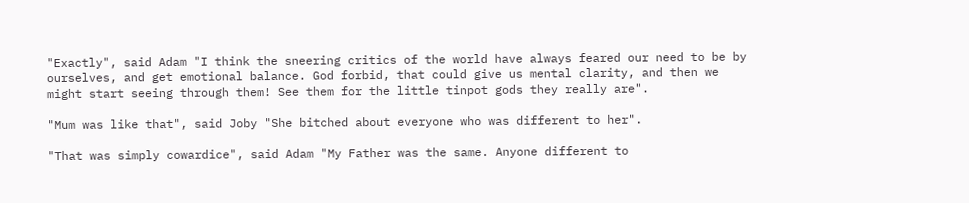"Exactly", said Adam "I think the sneering critics of the world have always feared our need to be by ourselves, and get emotional balance. God forbid, that could give us mental clarity, and then we might start seeing through them! See them for the little tinpot gods they really are".

"Mum was like that", said Joby "She bitched about everyone who was different to her".

"That was simply cowardice", said Adam "My Father was the same. Anyone different to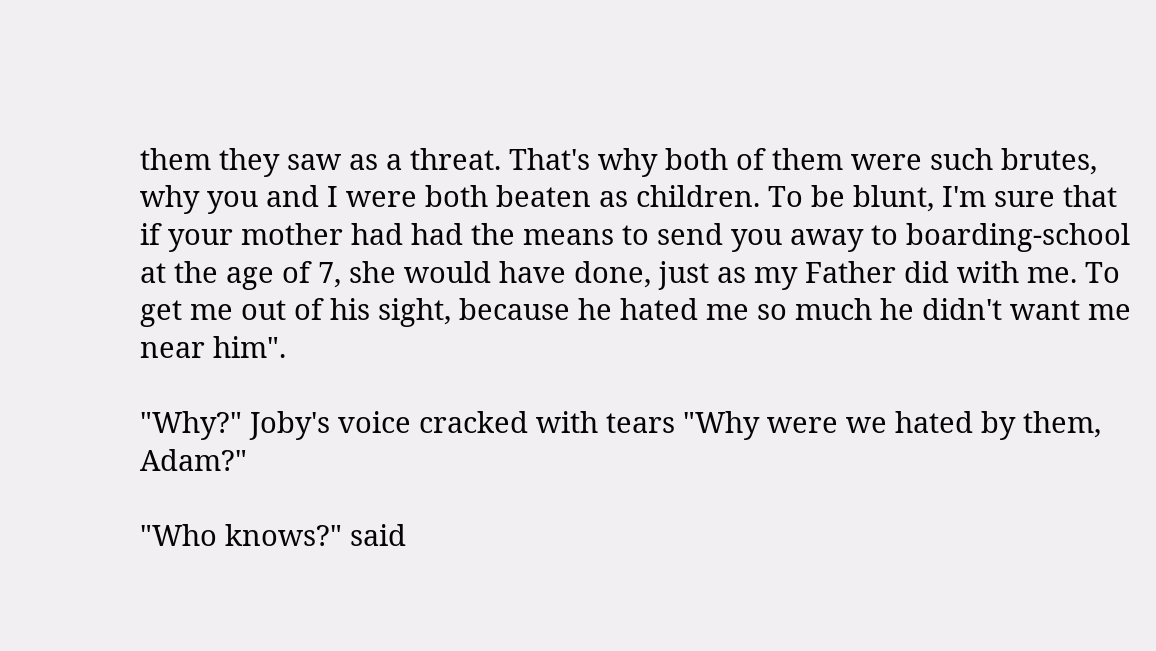them they saw as a threat. That's why both of them were such brutes, why you and I were both beaten as children. To be blunt, I'm sure that if your mother had had the means to send you away to boarding-school at the age of 7, she would have done, just as my Father did with me. To get me out of his sight, because he hated me so much he didn't want me near him".

"Why?" Joby's voice cracked with tears "Why were we hated by them, Adam?"

"Who knows?" said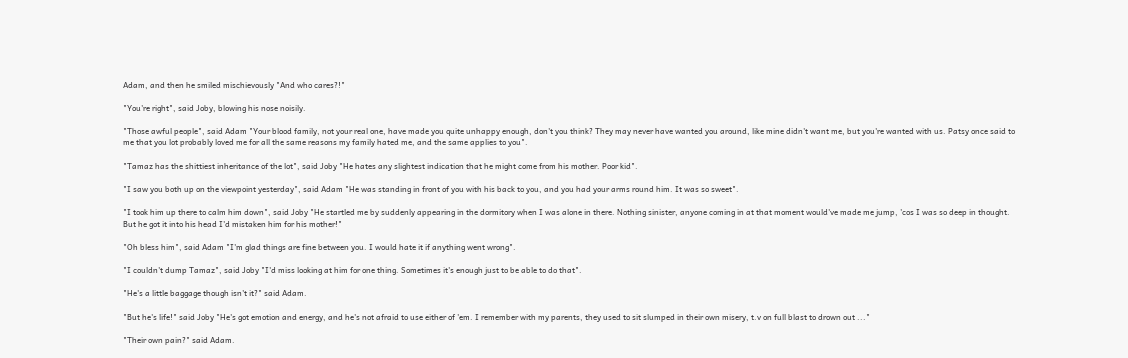Adam, and then he smiled mischievously "And who cares?!"

"You're right", said Joby, blowing his nose noisily.

"Those awful people", said Adam "Your blood family, not your real one, have made you quite unhappy enough, don't you think? They may never have wanted you around, like mine didn't want me, but you're wanted with us. Patsy once said to me that you lot probably loved me for all the same reasons my family hated me, and the same applies to you".

"Tamaz has the shittiest inheritance of the lot", said Joby "He hates any slightest indication that he might come from his mother. Poor kid".

"I saw you both up on the viewpoint yesterday", said Adam "He was standing in front of you with his back to you, and you had your arms round him. It was so sweet".

"I took him up there to calm him down", said Joby "He startled me by suddenly appearing in the dormitory when I was alone in there. Nothing sinister, anyone coming in at that moment would've made me jump, 'cos I was so deep in thought. But he got it into his head I'd mistaken him for his mother!"

"Oh bless him", said Adam "I'm glad things are fine between you. I would hate it if anything went wrong".

"I couldn't dump Tamaz", said Joby "I'd miss looking at him for one thing. Sometimes it's enough just to be able to do that".

"He's a little baggage though isn't it?" said Adam.

"But he's life!" said Joby "He's got emotion and energy, and he's not afraid to use either of 'em. I remember with my parents, they used to sit slumped in their own misery, t.v on full blast to drown out ..."

"Their own pain?" said Adam.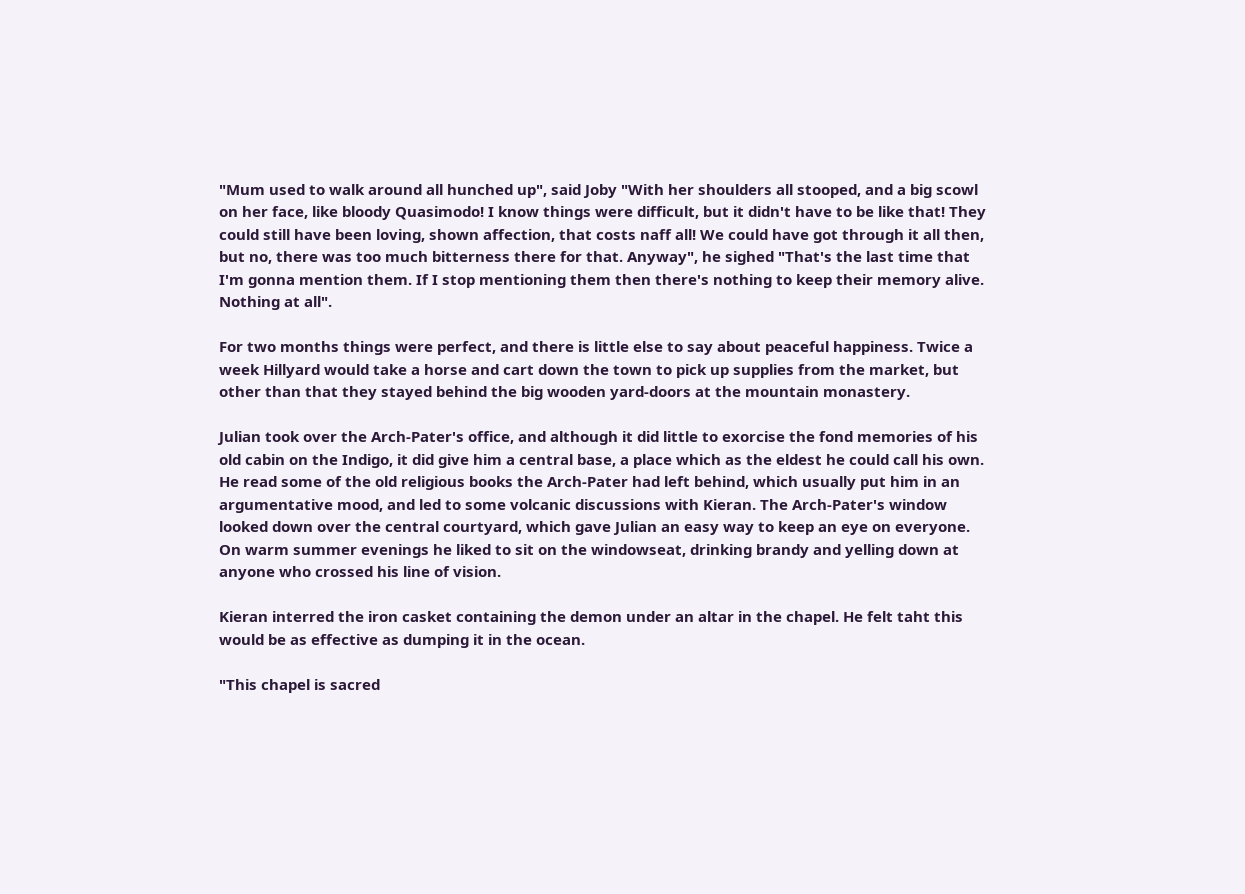"Mum used to walk around all hunched up", said Joby "With her shoulders all stooped, and a big scowl on her face, like bloody Quasimodo! I know things were difficult, but it didn't have to be like that! They could still have been loving, shown affection, that costs naff all! We could have got through it all then, but no, there was too much bitterness there for that. Anyway", he sighed "That's the last time that I'm gonna mention them. If I stop mentioning them then there's nothing to keep their memory alive. Nothing at all".

For two months things were perfect, and there is little else to say about peaceful happiness. Twice a week Hillyard would take a horse and cart down the town to pick up supplies from the market, but other than that they stayed behind the big wooden yard-doors at the mountain monastery.

Julian took over the Arch-Pater's office, and although it did little to exorcise the fond memories of his old cabin on the Indigo, it did give him a central base, a place which as the eldest he could call his own. He read some of the old religious books the Arch-Pater had left behind, which usually put him in an argumentative mood, and led to some volcanic discussions with Kieran. The Arch-Pater's window looked down over the central courtyard, which gave Julian an easy way to keep an eye on everyone. On warm summer evenings he liked to sit on the windowseat, drinking brandy and yelling down at anyone who crossed his line of vision.

Kieran interred the iron casket containing the demon under an altar in the chapel. He felt taht this would be as effective as dumping it in the ocean.

"This chapel is sacred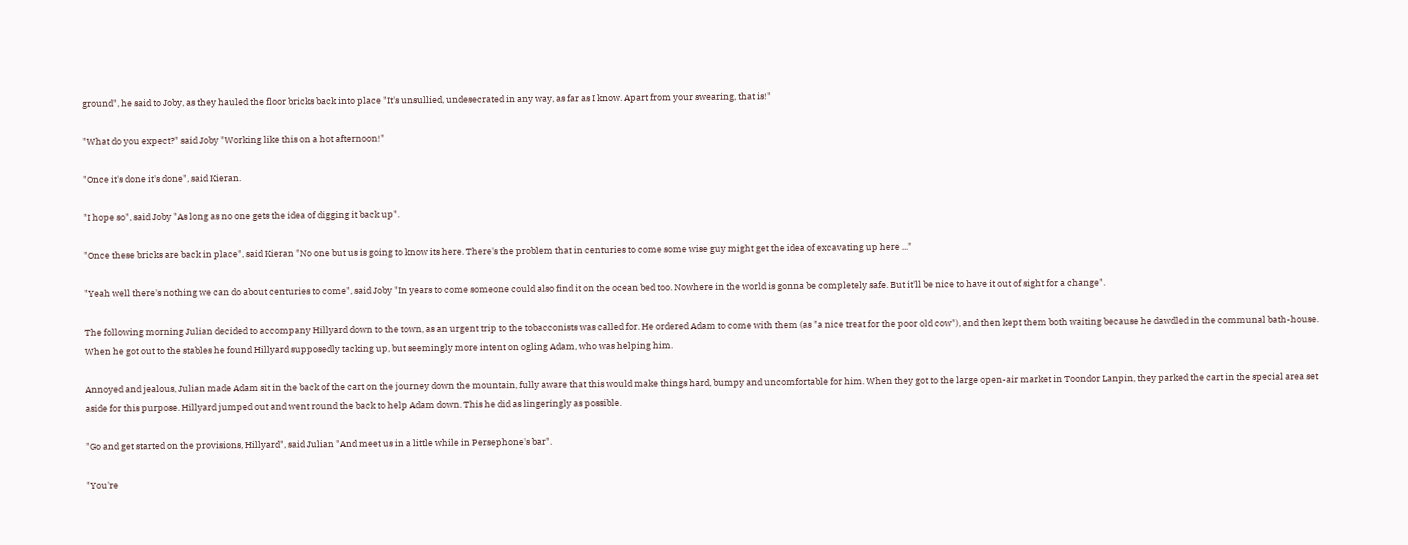ground", he said to Joby, as they hauled the floor bricks back into place "It's unsullied, undesecrated in any way, as far as I know. Apart from your swearing, that is!"

"What do you expect?" said Joby "Working like this on a hot afternoon!"

"Once it's done it's done", said Kieran.

"I hope so", said Joby "As long as no one gets the idea of digging it back up".

"Once these bricks are back in place", said Kieran "No one but us is going to know its here. There's the problem that in centuries to come some wise guy might get the idea of excavating up here ..."

"Yeah well there's nothing we can do about centuries to come", said Joby "In years to come someone could also find it on the ocean bed too. Nowhere in the world is gonna be completely safe. But it'll be nice to have it out of sight for a change".

The following morning Julian decided to accompany Hillyard down to the town, as an urgent trip to the tobacconists was called for. He ordered Adam to come with them (as "a nice treat for the poor old cow"), and then kept them both waiting because he dawdled in the communal bath-house. When he got out to the stables he found Hillyard supposedly tacking up, but seemingly more intent on ogling Adam, who was helping him.

Annoyed and jealous, Julian made Adam sit in the back of the cart on the journey down the mountain, fully aware that this would make things hard, bumpy and uncomfortable for him. When they got to the large open-air market in Toondor Lanpin, they parked the cart in the special area set aside for this purpose. Hillyard jumped out and went round the back to help Adam down. This he did as lingeringly as possible.

"Go and get started on the provisions, Hillyard", said Julian "And meet us in a little while in Persephone's bar".

"You're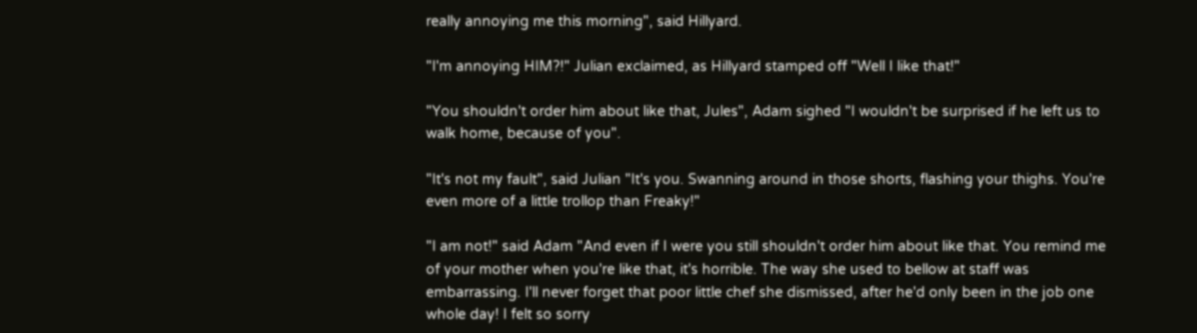really annoying me this morning", said Hillyard.

"I'm annoying HIM?!" Julian exclaimed, as Hillyard stamped off "Well I like that!"

"You shouldn't order him about like that, Jules", Adam sighed "I wouldn't be surprised if he left us to walk home, because of you".

"It's not my fault", said Julian "It's you. Swanning around in those shorts, flashing your thighs. You're even more of a little trollop than Freaky!"

"I am not!" said Adam "And even if I were you still shouldn't order him about like that. You remind me of your mother when you're like that, it's horrible. The way she used to bellow at staff was embarrassing. I'll never forget that poor little chef she dismissed, after he'd only been in the job one whole day! I felt so sorry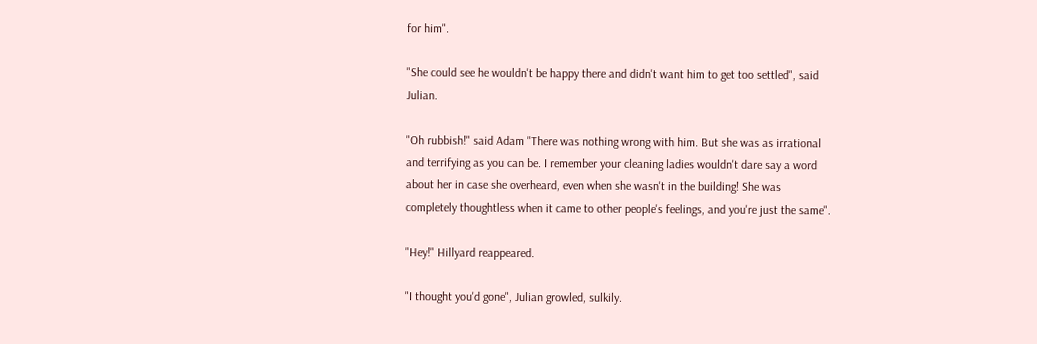for him".

"She could see he wouldn't be happy there and didn't want him to get too settled", said Julian.

"Oh rubbish!" said Adam "There was nothing wrong with him. But she was as irrational and terrifying as you can be. I remember your cleaning ladies wouldn't dare say a word about her in case she overheard, even when she wasn't in the building! She was completely thoughtless when it came to other people's feelings, and you're just the same".

"Hey!" Hillyard reappeared.

"I thought you'd gone", Julian growled, sulkily.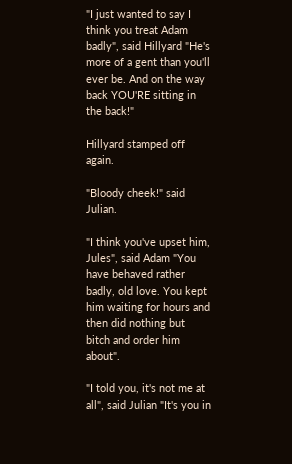"I just wanted to say I think you treat Adam badly", said Hillyard "He's more of a gent than you'll ever be. And on the way back YOU'RE sitting in the back!"

Hillyard stamped off again.

"Bloody cheek!" said Julian.

"I think you've upset him, Jules", said Adam "You have behaved rather badly, old love. You kept him waiting for hours and then did nothing but bitch and order him about".

"I told you, it's not me at all", said Julian "It's you in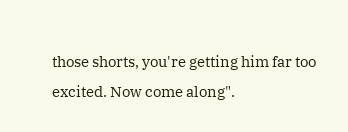those shorts, you're getting him far too excited. Now come along".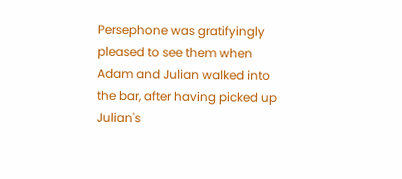Persephone was gratifyingly pleased to see them when Adam and Julian walked into the bar, after having picked up Julian's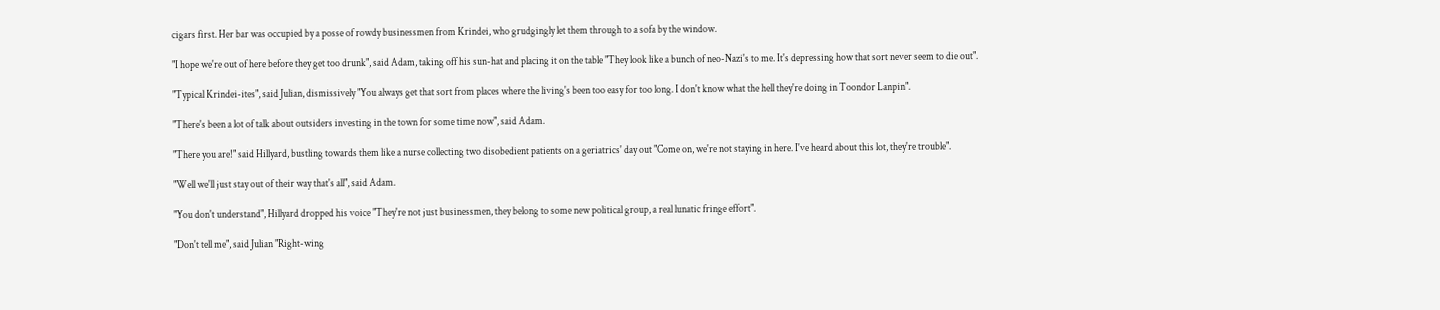cigars first. Her bar was occupied by a posse of rowdy businessmen from Krindei, who grudgingly let them through to a sofa by the window.

"I hope we're out of here before they get too drunk", said Adam, taking off his sun-hat and placing it on the table "They look like a bunch of neo-Nazi's to me. It's depressing how that sort never seem to die out".

"Typical Krindei-ites", said Julian, dismissively "You always get that sort from places where the living's been too easy for too long. I don't know what the hell they're doing in Toondor Lanpin".

"There's been a lot of talk about outsiders investing in the town for some time now", said Adam.

"There you are!" said Hillyard, bustling towards them like a nurse collecting two disobedient patients on a geriatrics' day out "Come on, we're not staying in here. I've heard about this lot, they're trouble".

"Well we'll just stay out of their way that's all", said Adam.

"You don't understand", Hillyard dropped his voice "They're not just businessmen, they belong to some new political group, a real lunatic fringe effort".

"Don't tell me", said Julian "Right-wing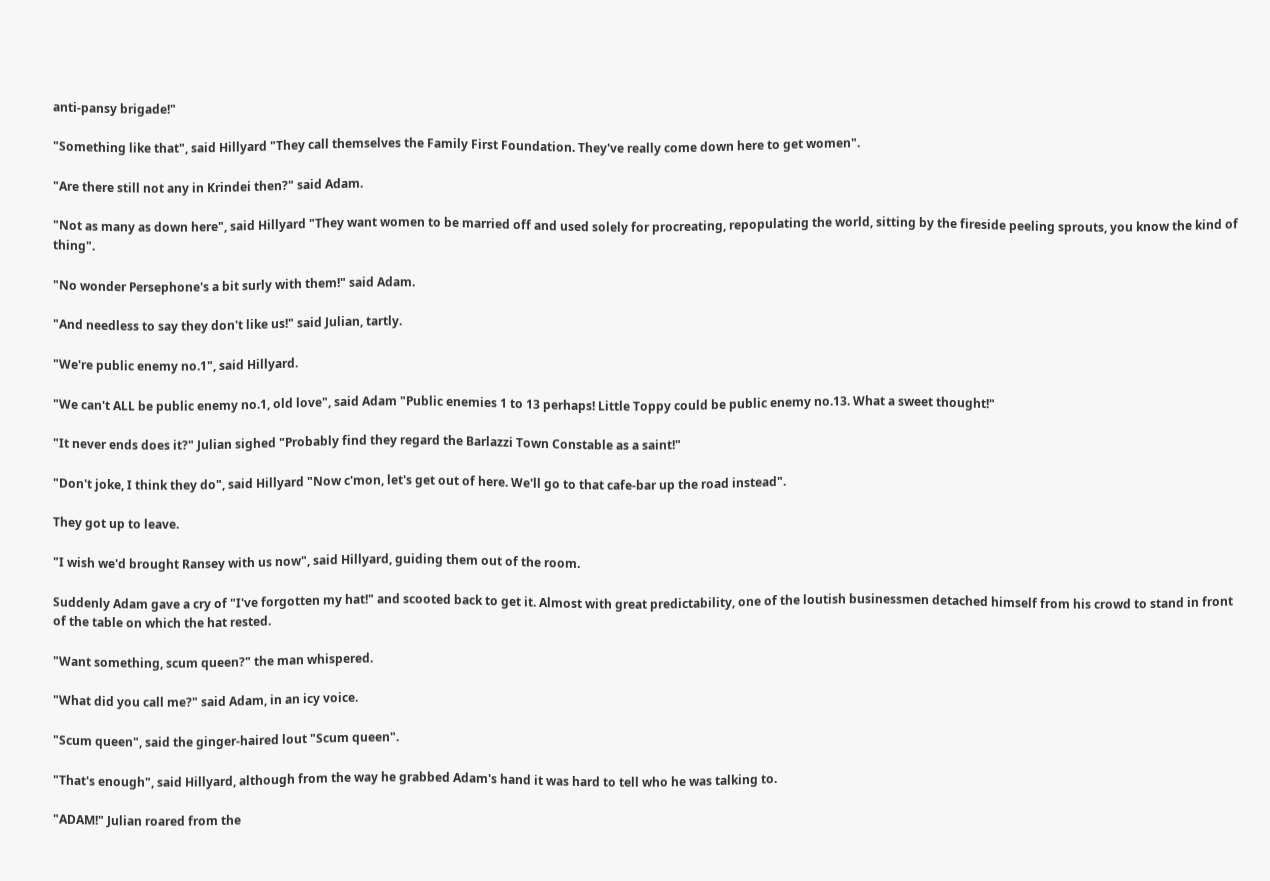anti-pansy brigade!"

"Something like that", said Hillyard "They call themselves the Family First Foundation. They've really come down here to get women".

"Are there still not any in Krindei then?" said Adam.

"Not as many as down here", said Hillyard "They want women to be married off and used solely for procreating, repopulating the world, sitting by the fireside peeling sprouts, you know the kind of thing".

"No wonder Persephone's a bit surly with them!" said Adam.

"And needless to say they don't like us!" said Julian, tartly.

"We're public enemy no.1", said Hillyard.

"We can't ALL be public enemy no.1, old love", said Adam "Public enemies 1 to 13 perhaps! Little Toppy could be public enemy no.13. What a sweet thought!"

"It never ends does it?" Julian sighed "Probably find they regard the Barlazzi Town Constable as a saint!"

"Don't joke, I think they do", said Hillyard "Now c'mon, let's get out of here. We'll go to that cafe-bar up the road instead".

They got up to leave.

"I wish we'd brought Ransey with us now", said Hillyard, guiding them out of the room.

Suddenly Adam gave a cry of "I've forgotten my hat!" and scooted back to get it. Almost with great predictability, one of the loutish businessmen detached himself from his crowd to stand in front of the table on which the hat rested.

"Want something, scum queen?" the man whispered.

"What did you call me?" said Adam, in an icy voice.

"Scum queen", said the ginger-haired lout "Scum queen".

"That's enough", said Hillyard, although from the way he grabbed Adam's hand it was hard to tell who he was talking to.

"ADAM!" Julian roared from the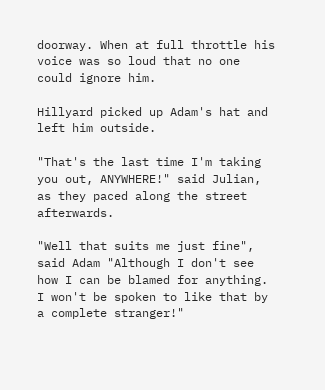doorway. When at full throttle his voice was so loud that no one could ignore him.

Hillyard picked up Adam's hat and left him outside.

"That's the last time I'm taking you out, ANYWHERE!" said Julian, as they paced along the street afterwards.

"Well that suits me just fine", said Adam "Although I don't see how I can be blamed for anything. I won't be spoken to like that by a complete stranger!"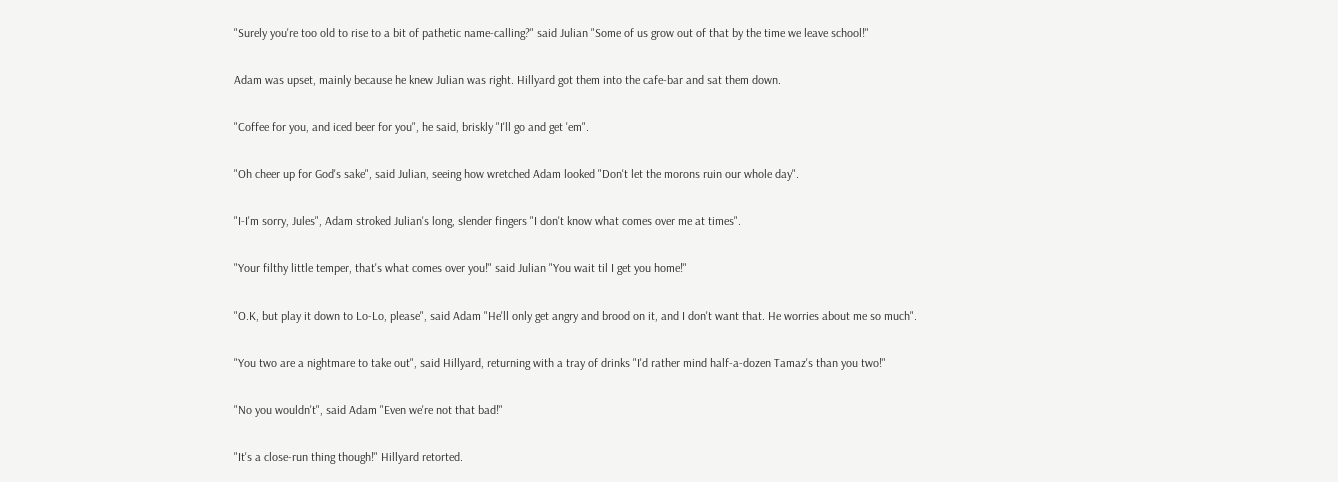"Surely you're too old to rise to a bit of pathetic name-calling?" said Julian "Some of us grow out of that by the time we leave school!"

Adam was upset, mainly because he knew Julian was right. Hillyard got them into the cafe-bar and sat them down.

"Coffee for you, and iced beer for you", he said, briskly "I'll go and get 'em".

"Oh cheer up for God's sake", said Julian, seeing how wretched Adam looked "Don't let the morons ruin our whole day".

"I-I'm sorry, Jules", Adam stroked Julian's long, slender fingers "I don't know what comes over me at times".

"Your filthy little temper, that's what comes over you!" said Julian "You wait til I get you home!"

"O.K, but play it down to Lo-Lo, please", said Adam "He'll only get angry and brood on it, and I don't want that. He worries about me so much".

"You two are a nightmare to take out", said Hillyard, returning with a tray of drinks "I'd rather mind half-a-dozen Tamaz's than you two!"

"No you wouldn't", said Adam "Even we're not that bad!"

"It's a close-run thing though!" Hillyard retorted.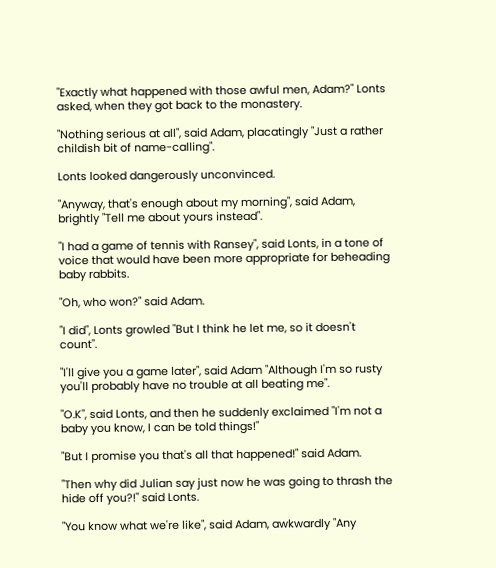"Exactly what happened with those awful men, Adam?" Lonts asked, when they got back to the monastery.

"Nothing serious at all", said Adam, placatingly "Just a rather childish bit of name-calling".

Lonts looked dangerously unconvinced.

"Anyway, that's enough about my morning", said Adam, brightly "Tell me about yours instead".

"I had a game of tennis with Ransey", said Lonts, in a tone of voice that would have been more appropriate for beheading baby rabbits.

"Oh, who won?" said Adam.

"I did", Lonts growled "But I think he let me, so it doesn't count".

"I'll give you a game later", said Adam "Although I'm so rusty you'll probably have no trouble at all beating me".

"O.K", said Lonts, and then he suddenly exclaimed "I'm not a baby you know, I can be told things!"

"But I promise you that's all that happened!" said Adam.

"Then why did Julian say just now he was going to thrash the hide off you?!" said Lonts.

"You know what we're like", said Adam, awkwardly "Any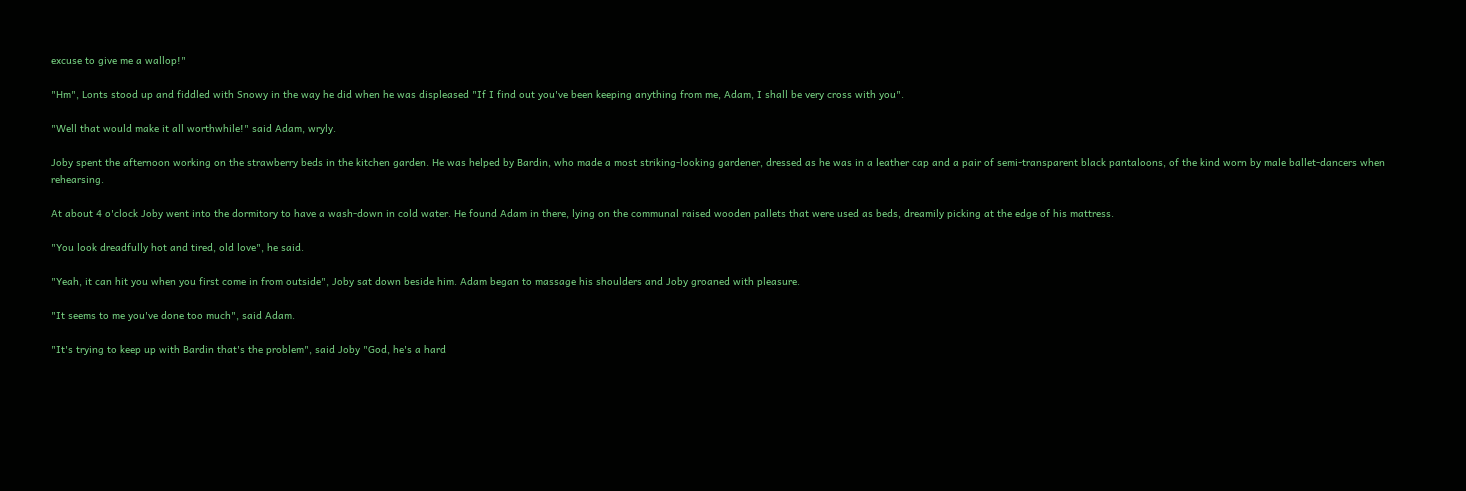excuse to give me a wallop!"

"Hm", Lonts stood up and fiddled with Snowy in the way he did when he was displeased "If I find out you've been keeping anything from me, Adam, I shall be very cross with you".

"Well that would make it all worthwhile!" said Adam, wryly.

Joby spent the afternoon working on the strawberry beds in the kitchen garden. He was helped by Bardin, who made a most striking-looking gardener, dressed as he was in a leather cap and a pair of semi-transparent black pantaloons, of the kind worn by male ballet-dancers when rehearsing.

At about 4 o'clock Joby went into the dormitory to have a wash-down in cold water. He found Adam in there, lying on the communal raised wooden pallets that were used as beds, dreamily picking at the edge of his mattress.

"You look dreadfully hot and tired, old love", he said.

"Yeah, it can hit you when you first come in from outside", Joby sat down beside him. Adam began to massage his shoulders and Joby groaned with pleasure.

"It seems to me you've done too much", said Adam.

"It's trying to keep up with Bardin that's the problem", said Joby "God, he's a hard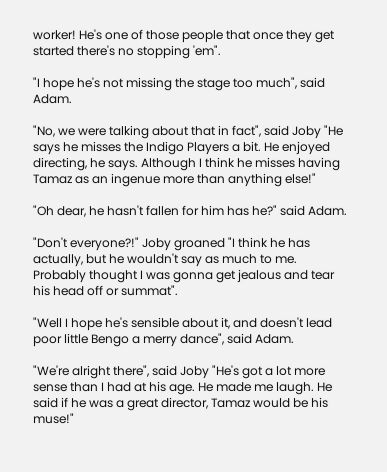worker! He's one of those people that once they get started there's no stopping 'em".

"I hope he's not missing the stage too much", said Adam.

"No, we were talking about that in fact", said Joby "He says he misses the Indigo Players a bit. He enjoyed directing, he says. Although I think he misses having Tamaz as an ingenue more than anything else!"

"Oh dear, he hasn't fallen for him has he?" said Adam.

"Don't everyone?!" Joby groaned "I think he has actually, but he wouldn't say as much to me. Probably thought I was gonna get jealous and tear his head off or summat".

"Well I hope he's sensible about it, and doesn't lead poor little Bengo a merry dance", said Adam.

"We're alright there", said Joby "He's got a lot more sense than I had at his age. He made me laugh. He said if he was a great director, Tamaz would be his muse!"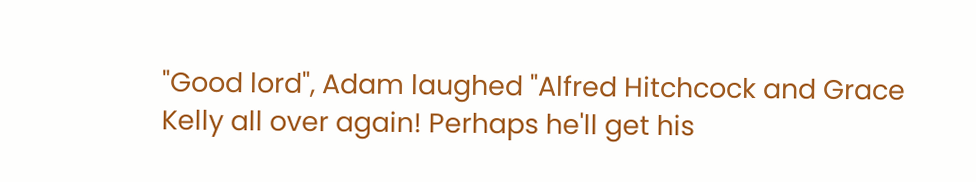"Good lord", Adam laughed "Alfred Hitchcock and Grace Kelly all over again! Perhaps he'll get his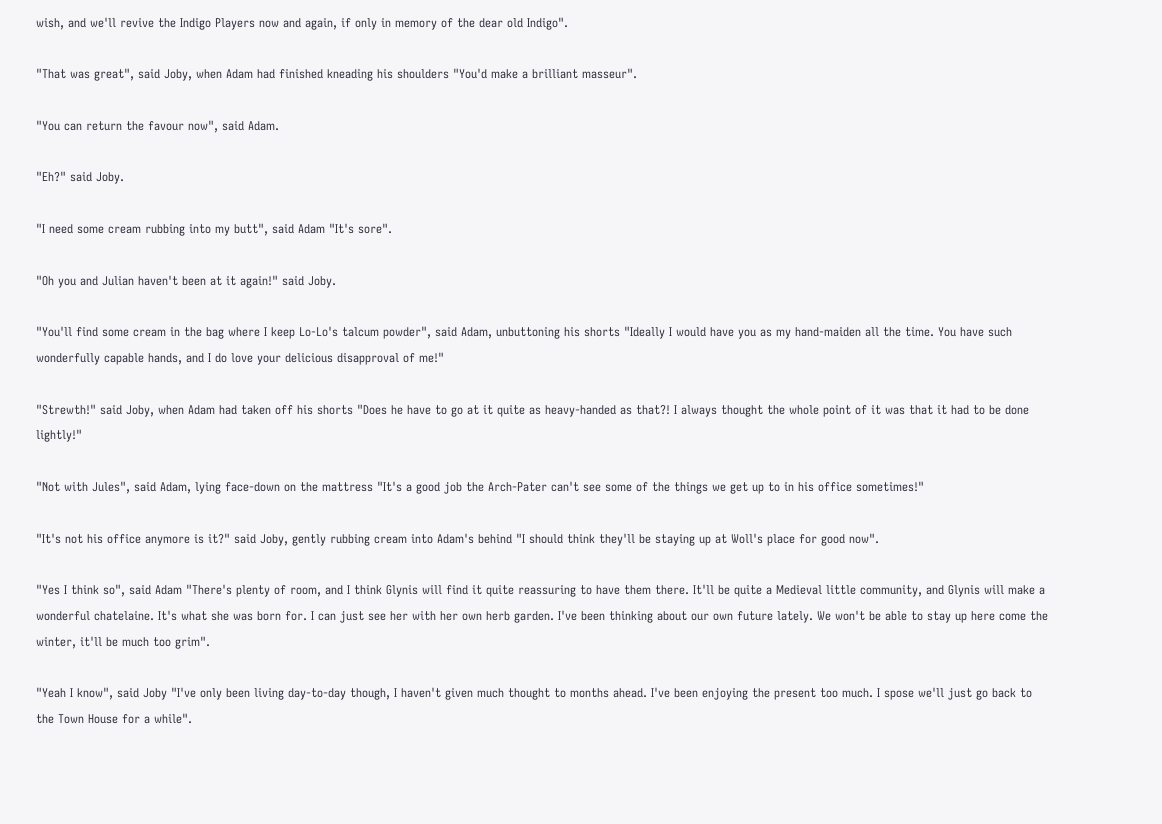wish, and we'll revive the Indigo Players now and again, if only in memory of the dear old Indigo".

"That was great", said Joby, when Adam had finished kneading his shoulders "You'd make a brilliant masseur".

"You can return the favour now", said Adam.

"Eh?" said Joby.

"I need some cream rubbing into my butt", said Adam "It's sore".

"Oh you and Julian haven't been at it again!" said Joby.

"You'll find some cream in the bag where I keep Lo-Lo's talcum powder", said Adam, unbuttoning his shorts "Ideally I would have you as my hand-maiden all the time. You have such wonderfully capable hands, and I do love your delicious disapproval of me!"

"Strewth!" said Joby, when Adam had taken off his shorts "Does he have to go at it quite as heavy-handed as that?! I always thought the whole point of it was that it had to be done lightly!"

"Not with Jules", said Adam, lying face-down on the mattress "It's a good job the Arch-Pater can't see some of the things we get up to in his office sometimes!"

"It's not his office anymore is it?" said Joby, gently rubbing cream into Adam's behind "I should think they'll be staying up at Woll's place for good now".

"Yes I think so", said Adam "There's plenty of room, and I think Glynis will find it quite reassuring to have them there. It'll be quite a Medieval little community, and Glynis will make a wonderful chatelaine. It's what she was born for. I can just see her with her own herb garden. I've been thinking about our own future lately. We won't be able to stay up here come the winter, it'll be much too grim".

"Yeah I know", said Joby "I've only been living day-to-day though, I haven't given much thought to months ahead. I've been enjoying the present too much. I spose we'll just go back to the Town House for a while".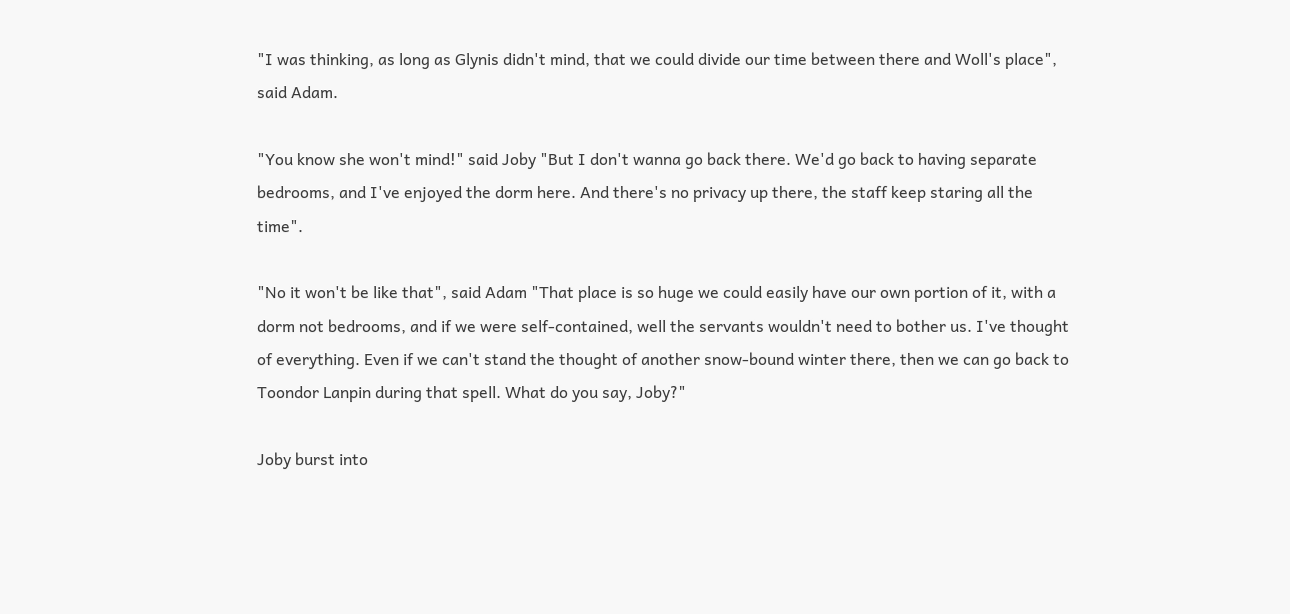"I was thinking, as long as Glynis didn't mind, that we could divide our time between there and Woll's place", said Adam.

"You know she won't mind!" said Joby "But I don't wanna go back there. We'd go back to having separate bedrooms, and I've enjoyed the dorm here. And there's no privacy up there, the staff keep staring all the time".

"No it won't be like that", said Adam "That place is so huge we could easily have our own portion of it, with a dorm not bedrooms, and if we were self-contained, well the servants wouldn't need to bother us. I've thought of everything. Even if we can't stand the thought of another snow-bound winter there, then we can go back to Toondor Lanpin during that spell. What do you say, Joby?"

Joby burst into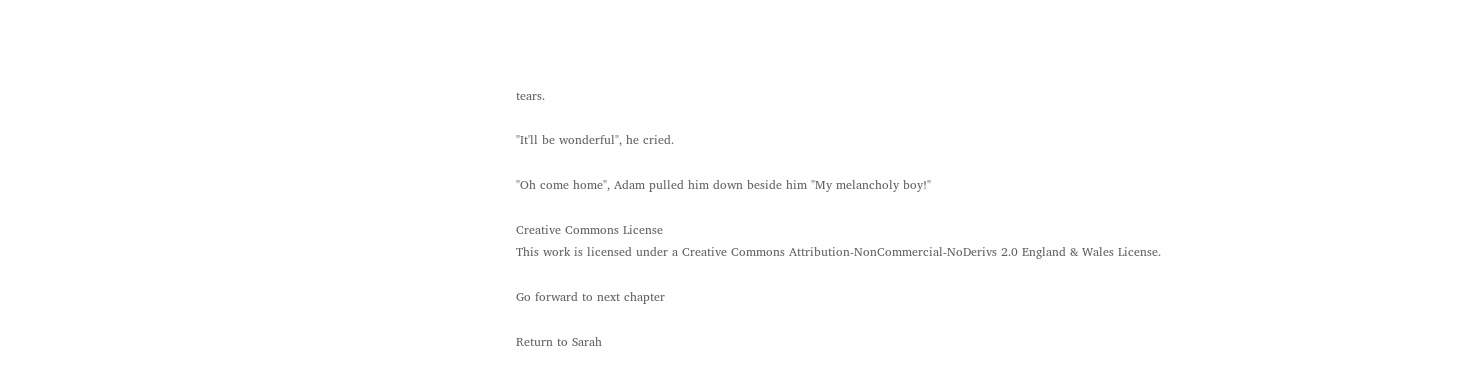tears.

"It'll be wonderful", he cried.

"Oh come home", Adam pulled him down beside him "My melancholy boy!"

Creative Commons License
This work is licensed under a Creative Commons Attribution-NonCommercial-NoDerivs 2.0 England & Wales License.

Go forward to next chapter

Return to Sarah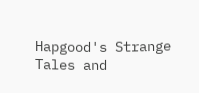Hapgood's Strange Tales and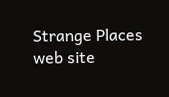Strange Places web site